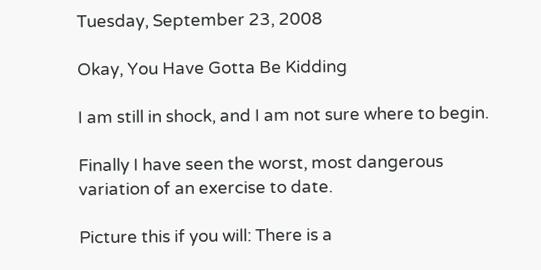Tuesday, September 23, 2008

Okay, You Have Gotta Be Kidding

I am still in shock, and I am not sure where to begin.

Finally I have seen the worst, most dangerous variation of an exercise to date.

Picture this if you will: There is a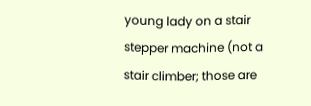young lady on a stair stepper machine (not a stair climber; those are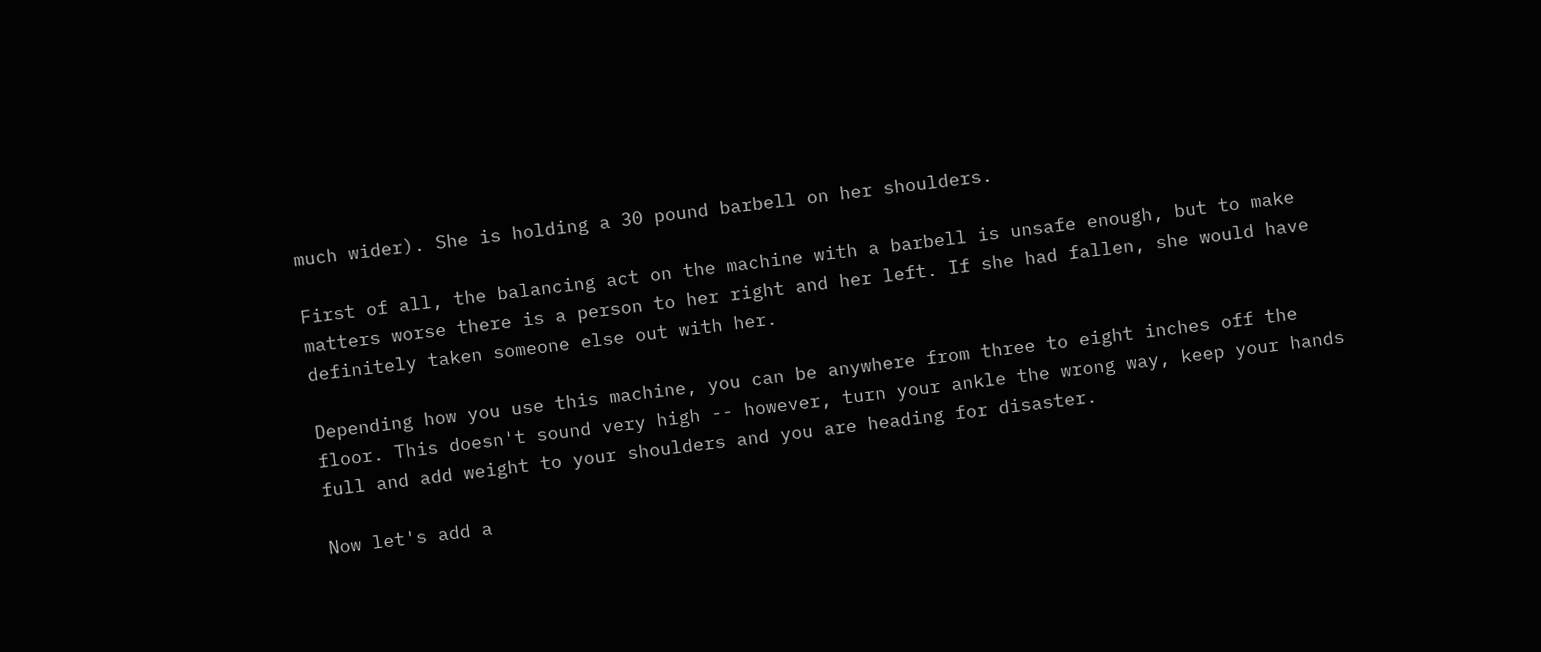much wider). She is holding a 30 pound barbell on her shoulders.

First of all, the balancing act on the machine with a barbell is unsafe enough, but to make matters worse there is a person to her right and her left. If she had fallen, she would have definitely taken someone else out with her.

Depending how you use this machine, you can be anywhere from three to eight inches off the floor. This doesn't sound very high -- however, turn your ankle the wrong way, keep your hands full and add weight to your shoulders and you are heading for disaster.

Now let's add a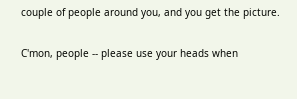couple of people around you, and you get the picture.

C'mon, people -- please use your heads when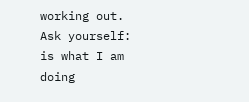working out. Ask yourself: is what I am doing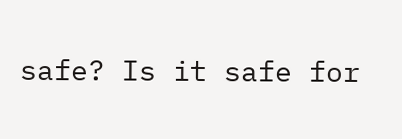safe? Is it safe for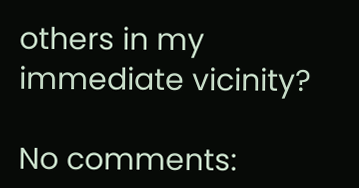others in my immediate vicinity?

No comments: